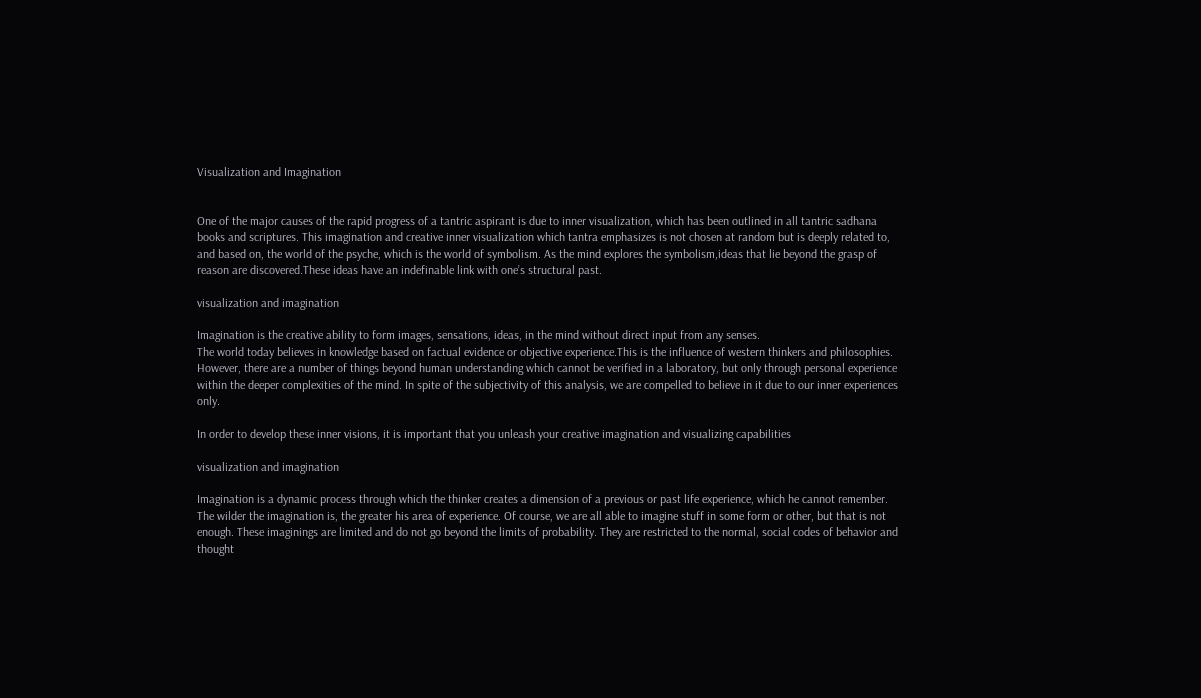Visualization and Imagination


One of the major causes of the rapid progress of a tantric aspirant is due to inner visualization, which has been outlined in all tantric sadhana books and scriptures. This imagination and creative inner visualization which tantra emphasizes is not chosen at random but is deeply related to, and based on, the world of the psyche, which is the world of symbolism. As the mind explores the symbolism,ideas that lie beyond the grasp of reason are discovered.These ideas have an indefinable link with one’s structural past.

visualization and imagination

Imagination is the creative ability to form images, sensations, ideas, in the mind without direct input from any senses.
The world today believes in knowledge based on factual evidence or objective experience.This is the influence of western thinkers and philosophies. However, there are a number of things beyond human understanding which cannot be verified in a laboratory, but only through personal experience within the deeper complexities of the mind. In spite of the subjectivity of this analysis, we are compelled to believe in it due to our inner experiences only.

In order to develop these inner visions, it is important that you unleash your creative imagination and visualizing capabilities

visualization and imagination

Imagination is a dynamic process through which the thinker creates a dimension of a previous or past life experience, which he cannot remember. The wilder the imagination is, the greater his area of experience. Of course, we are all able to imagine stuff in some form or other, but that is not enough. These imaginings are limited and do not go beyond the limits of probability. They are restricted to the normal, social codes of behavior and thought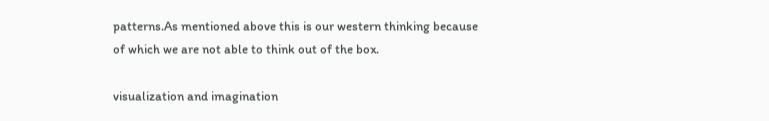patterns.As mentioned above this is our western thinking because of which we are not able to think out of the box.

visualization and imagination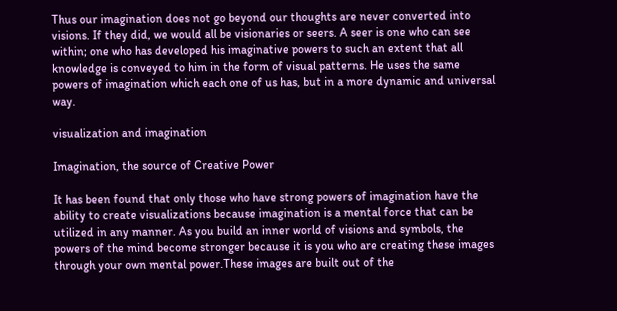Thus our imagination does not go beyond our thoughts are never converted into visions. If they did, we would all be visionaries or seers. A seer is one who can see within; one who has developed his imaginative powers to such an extent that all knowledge is conveyed to him in the form of visual patterns. He uses the same powers of imagination which each one of us has, but in a more dynamic and universal way.

visualization and imagination

Imagination, the source of Creative Power

It has been found that only those who have strong powers of imagination have the ability to create visualizations because imagination is a mental force that can be utilized in any manner. As you build an inner world of visions and symbols, the powers of the mind become stronger because it is you who are creating these images through your own mental power.These images are built out of the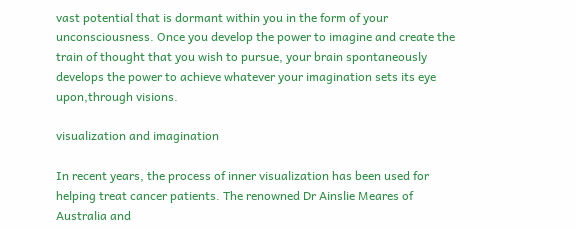vast potential that is dormant within you in the form of your unconsciousness. Once you develop the power to imagine and create the train of thought that you wish to pursue, your brain spontaneously develops the power to achieve whatever your imagination sets its eye upon,through visions.

visualization and imagination

In recent years, the process of inner visualization has been used for helping treat cancer patients. The renowned Dr Ainslie Meares of Australia and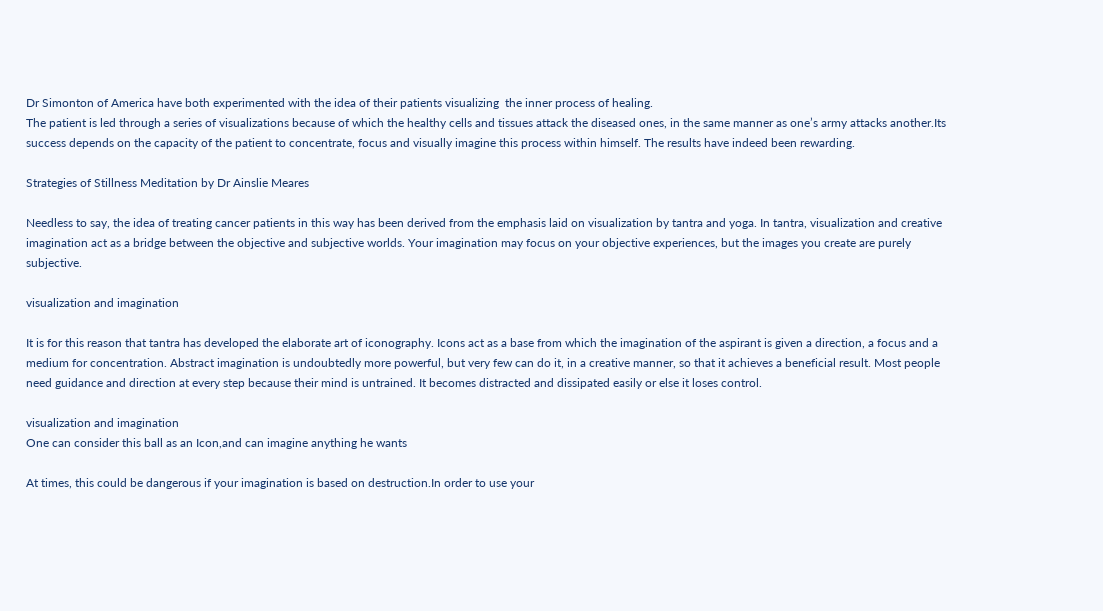Dr Simonton of America have both experimented with the idea of their patients visualizing  the inner process of healing.
The patient is led through a series of visualizations because of which the healthy cells and tissues attack the diseased ones, in the same manner as one’s army attacks another.Its success depends on the capacity of the patient to concentrate, focus and visually imagine this process within himself. The results have indeed been rewarding.

Strategies of Stillness Meditation by Dr Ainslie Meares

Needless to say, the idea of treating cancer patients in this way has been derived from the emphasis laid on visualization by tantra and yoga. In tantra, visualization and creative imagination act as a bridge between the objective and subjective worlds. Your imagination may focus on your objective experiences, but the images you create are purely subjective.

visualization and imagination

It is for this reason that tantra has developed the elaborate art of iconography. Icons act as a base from which the imagination of the aspirant is given a direction, a focus and a medium for concentration. Abstract imagination is undoubtedly more powerful, but very few can do it, in a creative manner, so that it achieves a beneficial result. Most people need guidance and direction at every step because their mind is untrained. It becomes distracted and dissipated easily or else it loses control.

visualization and imagination
One can consider this ball as an Icon,and can imagine anything he wants

At times, this could be dangerous if your imagination is based on destruction.In order to use your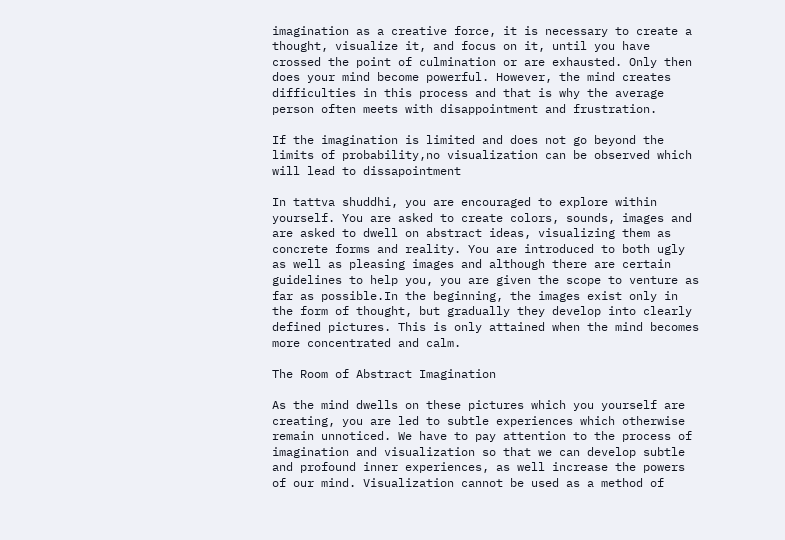imagination as a creative force, it is necessary to create a thought, visualize it, and focus on it, until you have crossed the point of culmination or are exhausted. Only then does your mind become powerful. However, the mind creates difficulties in this process and that is why the average person often meets with disappointment and frustration.

If the imagination is limited and does not go beyond the limits of probability,no visualization can be observed which will lead to dissapointment

In tattva shuddhi, you are encouraged to explore within yourself. You are asked to create colors, sounds, images and are asked to dwell on abstract ideas, visualizing them as concrete forms and reality. You are introduced to both ugly as well as pleasing images and although there are certain guidelines to help you, you are given the scope to venture as far as possible.In the beginning, the images exist only in the form of thought, but gradually they develop into clearly defined pictures. This is only attained when the mind becomes more concentrated and calm.

The Room of Abstract Imagination

As the mind dwells on these pictures which you yourself are creating, you are led to subtle experiences which otherwise remain unnoticed. We have to pay attention to the process of imagination and visualization so that we can develop subtle and profound inner experiences, as well increase the powers of our mind. Visualization cannot be used as a method of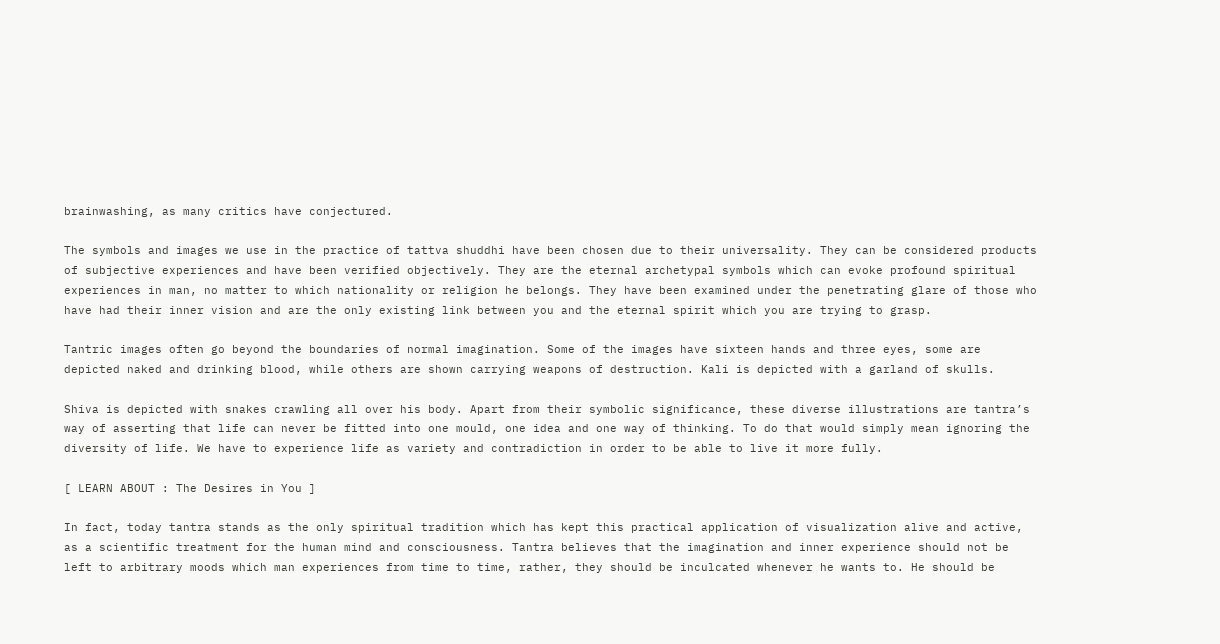brainwashing, as many critics have conjectured.

The symbols and images we use in the practice of tattva shuddhi have been chosen due to their universality. They can be considered products of subjective experiences and have been verified objectively. They are the eternal archetypal symbols which can evoke profound spiritual experiences in man, no matter to which nationality or religion he belongs. They have been examined under the penetrating glare of those who have had their inner vision and are the only existing link between you and the eternal spirit which you are trying to grasp.

Tantric images often go beyond the boundaries of normal imagination. Some of the images have sixteen hands and three eyes, some are depicted naked and drinking blood, while others are shown carrying weapons of destruction. Kali is depicted with a garland of skulls.

Shiva is depicted with snakes crawling all over his body. Apart from their symbolic significance, these diverse illustrations are tantra’s way of asserting that life can never be fitted into one mould, one idea and one way of thinking. To do that would simply mean ignoring the diversity of life. We have to experience life as variety and contradiction in order to be able to live it more fully.

[ LEARN ABOUT : The Desires in You ]

In fact, today tantra stands as the only spiritual tradition which has kept this practical application of visualization alive and active, as a scientific treatment for the human mind and consciousness. Tantra believes that the imagination and inner experience should not be left to arbitrary moods which man experiences from time to time, rather, they should be inculcated whenever he wants to. He should be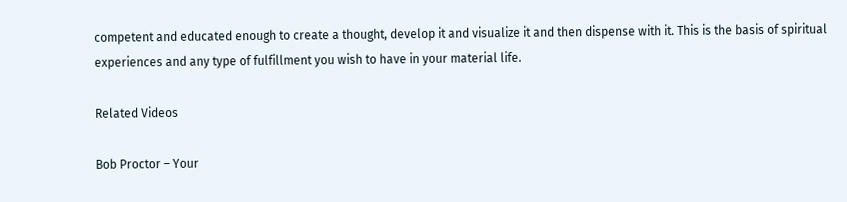competent and educated enough to create a thought, develop it and visualize it and then dispense with it. This is the basis of spiritual experiences and any type of fulfillment you wish to have in your material life.

Related Videos

Bob Proctor – Your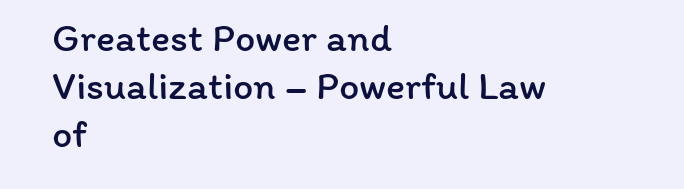Greatest Power and Visualization – Powerful Law of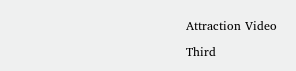Attraction Video

Third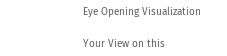Eye Opening Visualization

Your View on this